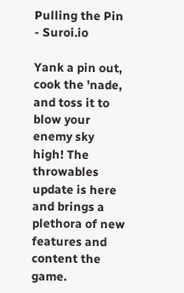Pulling the Pin - Suroi.io

Yank a pin out, cook the 'nade, and toss it to blow your enemy sky high! The throwables update is here and brings a plethora of new features and content the game.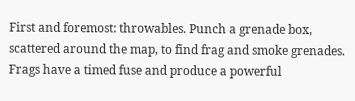First and foremost: throwables. Punch a grenade box, scattered around the map, to find frag and smoke grenades. Frags have a timed fuse and produce a powerful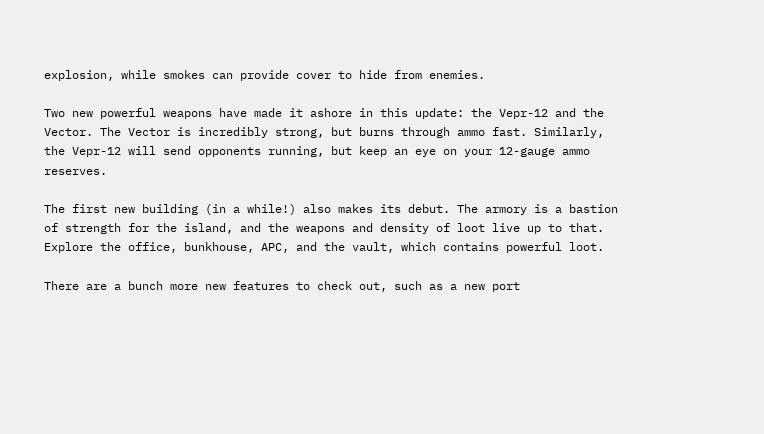explosion, while smokes can provide cover to hide from enemies.

Two new powerful weapons have made it ashore in this update: the Vepr-12 and the Vector. The Vector is incredibly strong, but burns through ammo fast. Similarly, the Vepr-12 will send opponents running, but keep an eye on your 12-gauge ammo reserves.

The first new building (in a while!) also makes its debut. The armory is a bastion of strength for the island, and the weapons and density of loot live up to that. Explore the office, bunkhouse, APC, and the vault, which contains powerful loot.

There are a bunch more new features to check out, such as a new port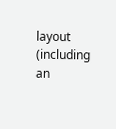layout (including an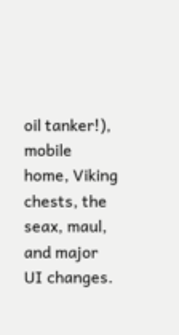oil tanker!), mobile home, Viking chests, the seax, maul, and major UI changes.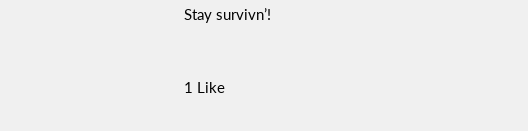Stay survivn’!


1 Like